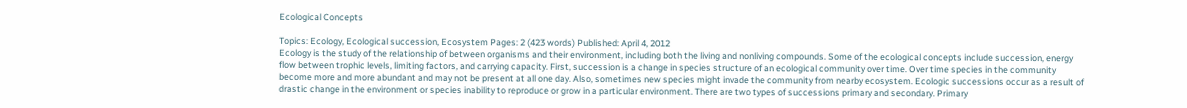Ecological Concepts

Topics: Ecology, Ecological succession, Ecosystem Pages: 2 (423 words) Published: April 4, 2012
Ecology is the study of the relationship of between organisms and their environment, including both the living and nonliving compounds. Some of the ecological concepts include succession, energy flow between trophic levels, limiting factors, and carrying capacity. First, succession is a change in species structure of an ecological community over time. Over time species in the community become more and more abundant and may not be present at all one day. Also, sometimes new species might invade the community from nearby ecosystem. Ecologic successions occur as a result of drastic change in the environment or species inability to reproduce or grow in a particular environment. There are two types of successions primary and secondary. Primary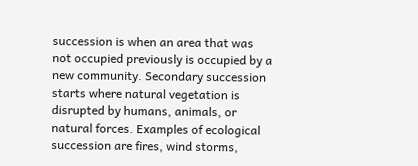succession is when an area that was not occupied previously is occupied by a new community. Secondary succession starts where natural vegetation is disrupted by humans, animals, or natural forces. Examples of ecological succession are fires, wind storms,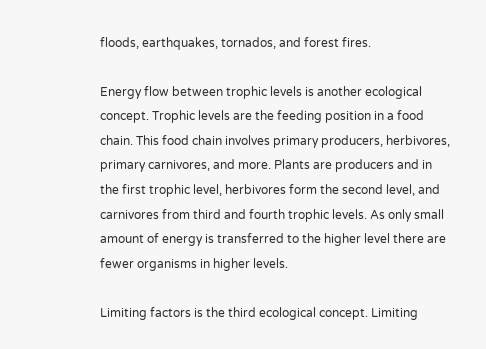floods, earthquakes, tornados, and forest fires.

Energy flow between trophic levels is another ecological concept. Trophic levels are the feeding position in a food chain. This food chain involves primary producers, herbivores, primary carnivores, and more. Plants are producers and in the first trophic level, herbivores form the second level, and carnivores from third and fourth trophic levels. As only small amount of energy is transferred to the higher level there are fewer organisms in higher levels.

Limiting factors is the third ecological concept. Limiting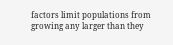factors limit populations from growing any larger than they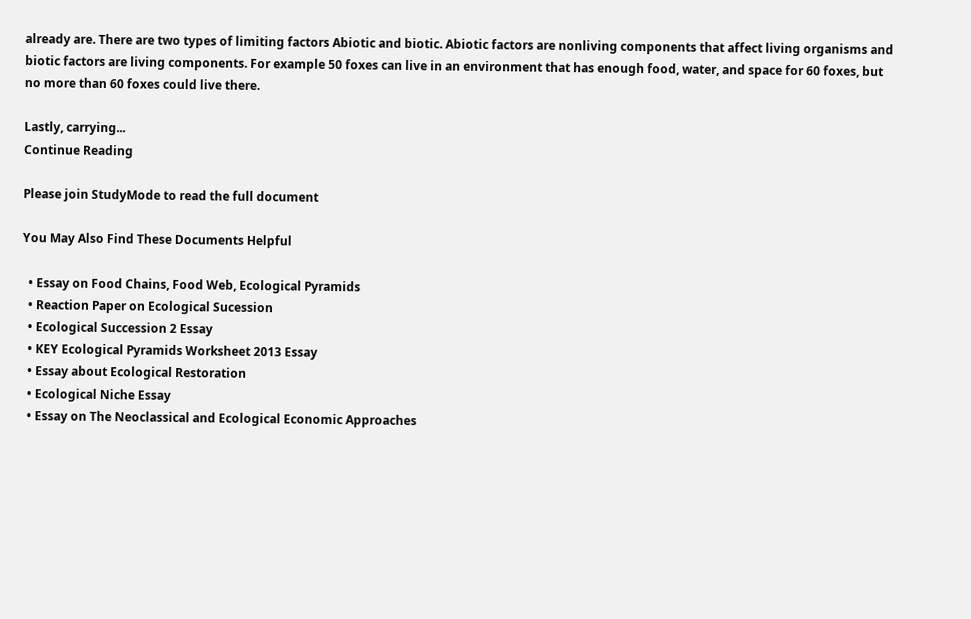already are. There are two types of limiting factors Abiotic and biotic. Abiotic factors are nonliving components that affect living organisms and biotic factors are living components. For example 50 foxes can live in an environment that has enough food, water, and space for 60 foxes, but no more than 60 foxes could live there.

Lastly, carrying...
Continue Reading

Please join StudyMode to read the full document

You May Also Find These Documents Helpful

  • Essay on Food Chains, Food Web, Ecological Pyramids
  • Reaction Paper on Ecological Sucession
  • Ecological Succession 2 Essay
  • KEY Ecological Pyramids Worksheet 2013 Essay
  • Essay about Ecological Restoration
  • Ecological Niche Essay
  • Essay on The Neoclassical and Ecological Economic Approaches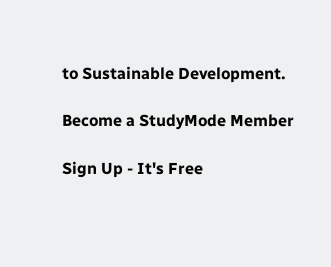to Sustainable Development.

Become a StudyMode Member

Sign Up - It's Free